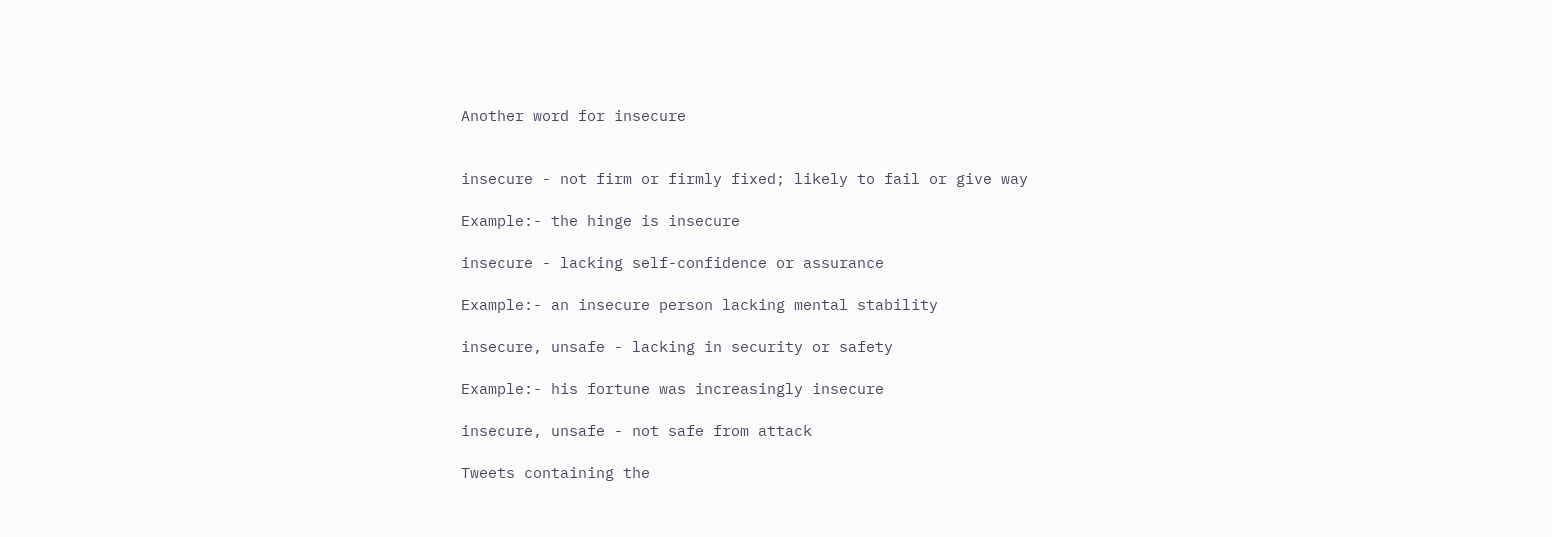Another word for insecure


insecure - not firm or firmly fixed; likely to fail or give way

Example:- the hinge is insecure

insecure - lacking self-confidence or assurance

Example:- an insecure person lacking mental stability

insecure, unsafe - lacking in security or safety

Example:- his fortune was increasingly insecure

insecure, unsafe - not safe from attack

Tweets containing the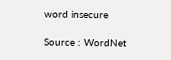word insecure

Source : WordNet